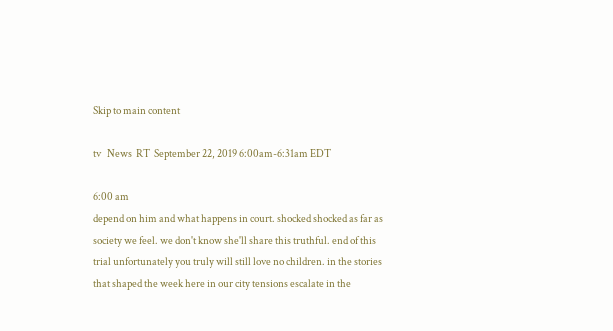Skip to main content

tv   News  RT  September 22, 2019 6:00am-6:31am EDT

6:00 am
depend on him and what happens in court. shocked shocked as far as society we feel. we don't know she'll share this truthful. end of this trial unfortunately you truly will still love no children. in the stories that shaped the week here in our city tensions escalate in the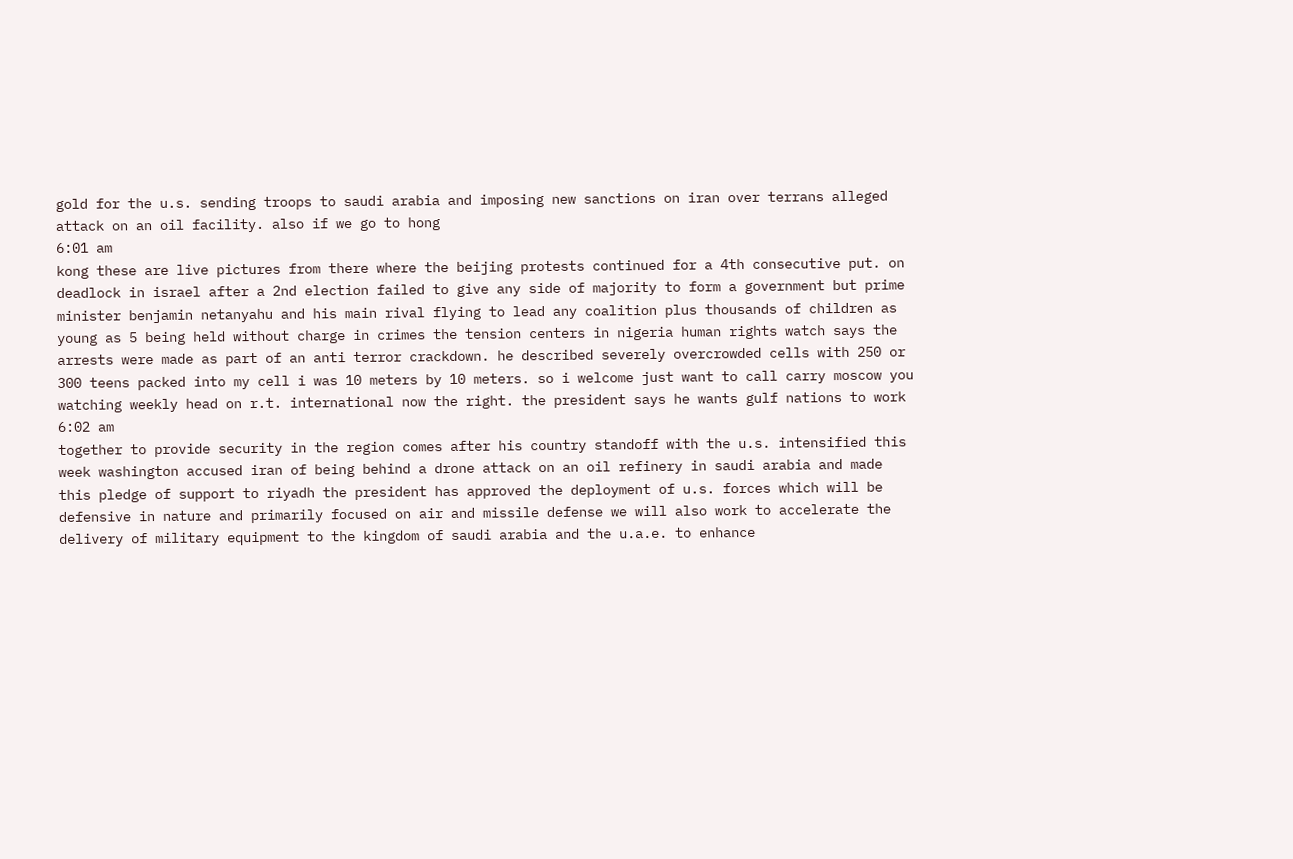gold for the u.s. sending troops to saudi arabia and imposing new sanctions on iran over terrans alleged attack on an oil facility. also if we go to hong
6:01 am
kong these are live pictures from there where the beijing protests continued for a 4th consecutive put. on deadlock in israel after a 2nd election failed to give any side of majority to form a government but prime minister benjamin netanyahu and his main rival flying to lead any coalition plus thousands of children as young as 5 being held without charge in crimes the tension centers in nigeria human rights watch says the arrests were made as part of an anti terror crackdown. he described severely overcrowded cells with 250 or 300 teens packed into my cell i was 10 meters by 10 meters. so i welcome just want to call carry moscow you watching weekly head on r.t. international now the right. the president says he wants gulf nations to work
6:02 am
together to provide security in the region comes after his country standoff with the u.s. intensified this week washington accused iran of being behind a drone attack on an oil refinery in saudi arabia and made this pledge of support to riyadh the president has approved the deployment of u.s. forces which will be defensive in nature and primarily focused on air and missile defense we will also work to accelerate the delivery of military equipment to the kingdom of saudi arabia and the u.a.e. to enhance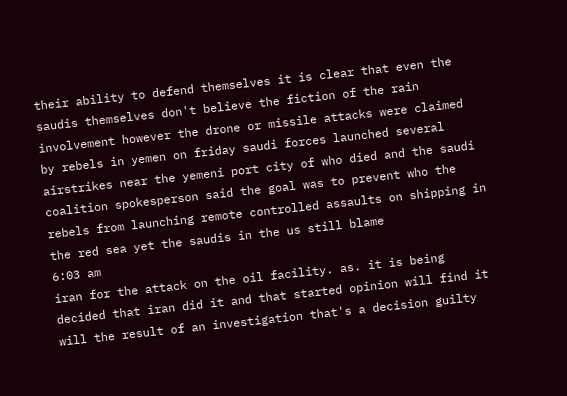their ability to defend themselves it is clear that even the saudis themselves don't believe the fiction of the rain involvement however the drone or missile attacks were claimed by rebels in yemen on friday saudi forces launched several airstrikes near the yemeni port city of who died and the saudi coalition spokesperson said the goal was to prevent who the rebels from launching remote controlled assaults on shipping in the red sea yet the saudis in the us still blame
6:03 am
iran for the attack on the oil facility. as. it is being decided that iran did it and that started opinion will find it will the result of an investigation that's a decision guilty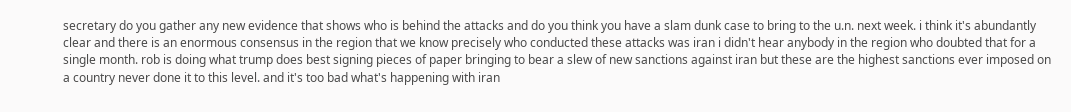secretary do you gather any new evidence that shows who is behind the attacks and do you think you have a slam dunk case to bring to the u.n. next week. i think it's abundantly clear and there is an enormous consensus in the region that we know precisely who conducted these attacks was iran i didn't hear anybody in the region who doubted that for a single month. rob is doing what trump does best signing pieces of paper bringing to bear a slew of new sanctions against iran but these are the highest sanctions ever imposed on a country never done it to this level. and it's too bad what's happening with iran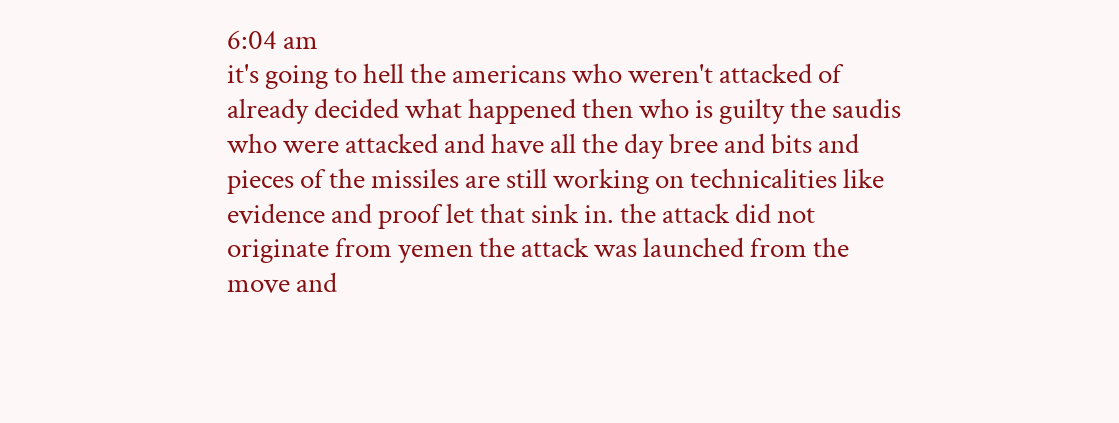6:04 am
it's going to hell the americans who weren't attacked of already decided what happened then who is guilty the saudis who were attacked and have all the day bree and bits and pieces of the missiles are still working on technicalities like evidence and proof let that sink in. the attack did not originate from yemen the attack was launched from the move and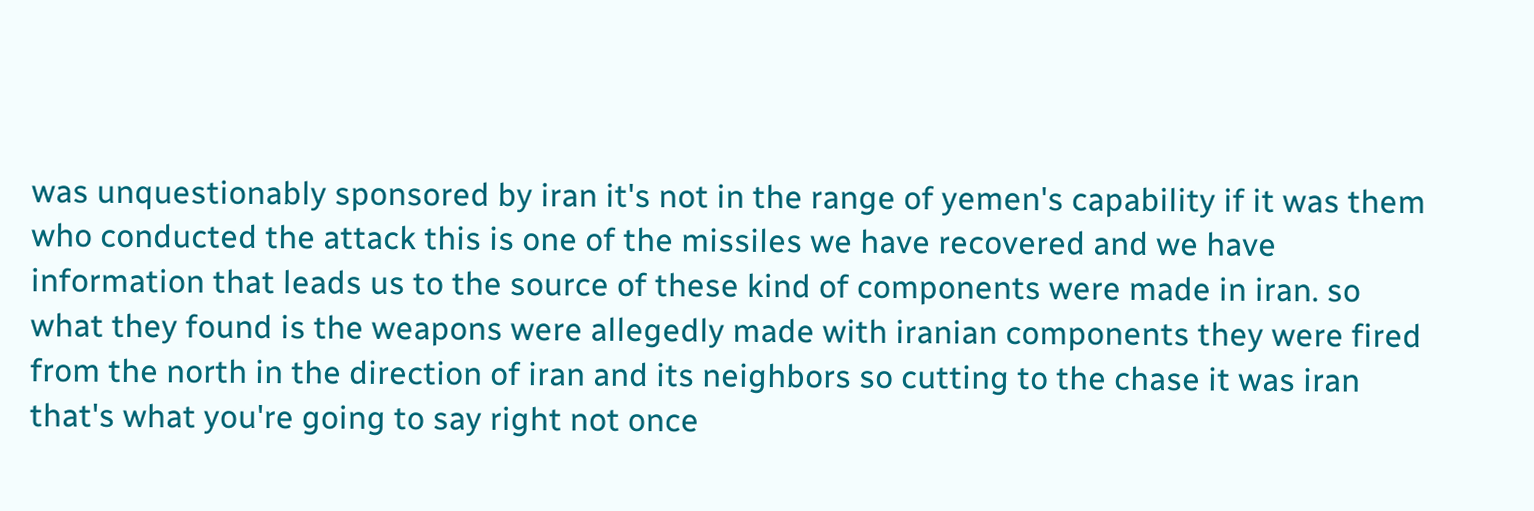was unquestionably sponsored by iran it's not in the range of yemen's capability if it was them who conducted the attack this is one of the missiles we have recovered and we have information that leads us to the source of these kind of components were made in iran. so what they found is the weapons were allegedly made with iranian components they were fired from the north in the direction of iran and its neighbors so cutting to the chase it was iran that's what you're going to say right not once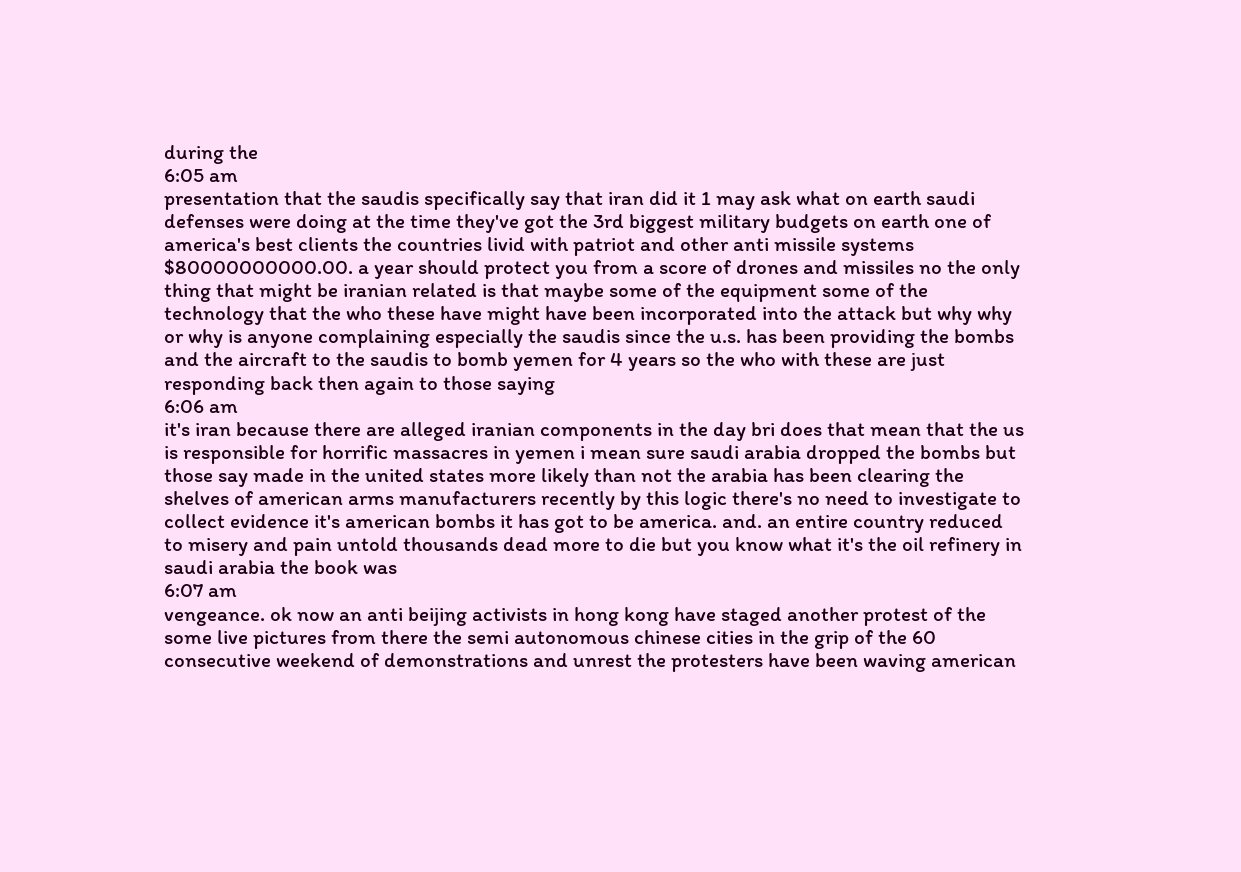during the
6:05 am
presentation that the saudis specifically say that iran did it 1 may ask what on earth saudi defenses were doing at the time they've got the 3rd biggest military budgets on earth one of america's best clients the countries livid with patriot and other anti missile systems $80000000000.00. a year should protect you from a score of drones and missiles no the only thing that might be iranian related is that maybe some of the equipment some of the technology that the who these have might have been incorporated into the attack but why why or why is anyone complaining especially the saudis since the u.s. has been providing the bombs and the aircraft to the saudis to bomb yemen for 4 years so the who with these are just responding back then again to those saying
6:06 am
it's iran because there are alleged iranian components in the day bri does that mean that the us is responsible for horrific massacres in yemen i mean sure saudi arabia dropped the bombs but those say made in the united states more likely than not the arabia has been clearing the shelves of american arms manufacturers recently by this logic there's no need to investigate to collect evidence it's american bombs it has got to be america. and. an entire country reduced to misery and pain untold thousands dead more to die but you know what it's the oil refinery in saudi arabia the book was
6:07 am
vengeance. ok now an anti beijing activists in hong kong have staged another protest of the some live pictures from there the semi autonomous chinese cities in the grip of the 60 consecutive weekend of demonstrations and unrest the protesters have been waving american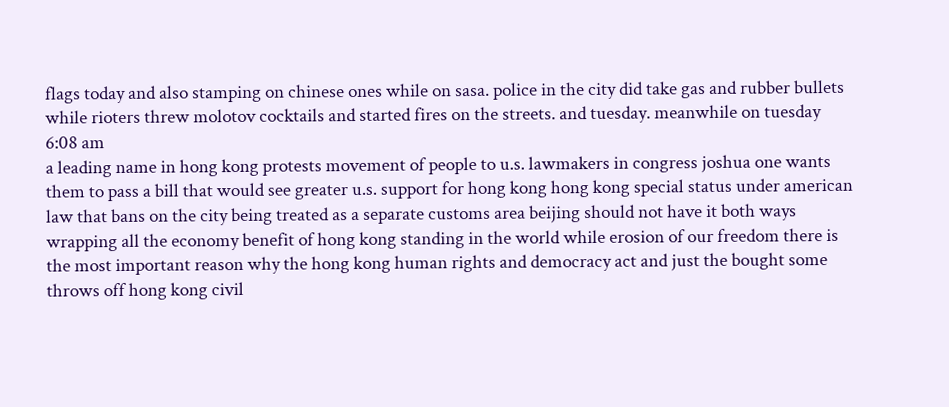flags today and also stamping on chinese ones while on sasa. police in the city did take gas and rubber bullets while rioters threw molotov cocktails and started fires on the streets. and tuesday. meanwhile on tuesday
6:08 am
a leading name in hong kong protests movement of people to u.s. lawmakers in congress joshua one wants them to pass a bill that would see greater u.s. support for hong kong hong kong special status under american law that bans on the city being treated as a separate customs area beijing should not have it both ways wrapping all the economy benefit of hong kong standing in the world while erosion of our freedom there is the most important reason why the hong kong human rights and democracy act and just the bought some throws off hong kong civil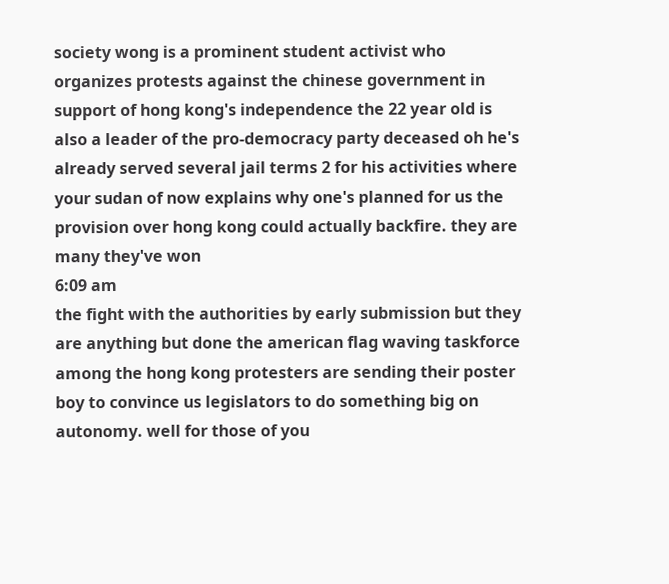society wong is a prominent student activist who organizes protests against the chinese government in support of hong kong's independence the 22 year old is also a leader of the pro-democracy party deceased oh he's already served several jail terms 2 for his activities where your sudan of now explains why one's planned for us the provision over hong kong could actually backfire. they are many they've won
6:09 am
the fight with the authorities by early submission but they are anything but done the american flag waving taskforce among the hong kong protesters are sending their poster boy to convince us legislators to do something big on autonomy. well for those of you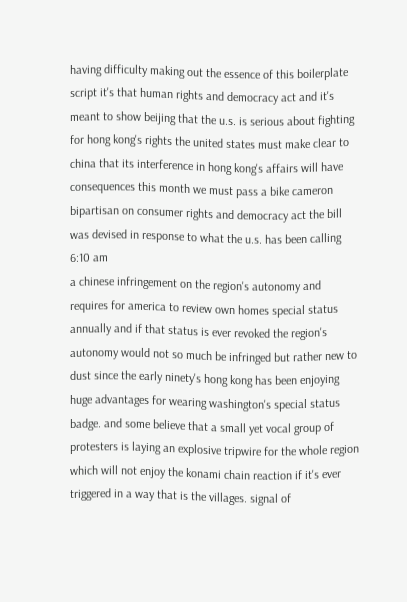having difficulty making out the essence of this boilerplate script it's that human rights and democracy act and it's meant to show beijing that the u.s. is serious about fighting for hong kong's rights the united states must make clear to china that its interference in hong kong's affairs will have consequences this month we must pass a bike cameron bipartisan on consumer rights and democracy act the bill was devised in response to what the u.s. has been calling
6:10 am
a chinese infringement on the region's autonomy and requires for america to review own homes special status annually and if that status is ever revoked the region's autonomy would not so much be infringed but rather new to dust since the early ninety's hong kong has been enjoying huge advantages for wearing washington's special status badge. and some believe that a small yet vocal group of protesters is laying an explosive tripwire for the whole region which will not enjoy the konami chain reaction if it's ever triggered in a way that is the villages. signal of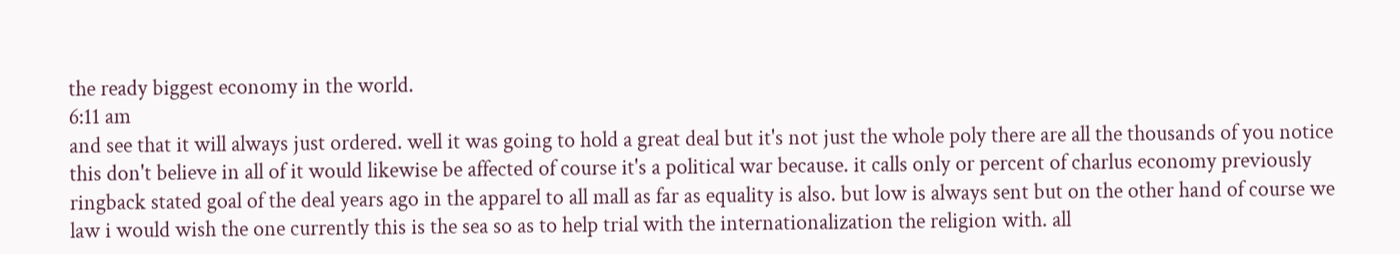the ready biggest economy in the world.
6:11 am
and see that it will always just ordered. well it was going to hold a great deal but it's not just the whole poly there are all the thousands of you notice this don't believe in all of it would likewise be affected of course it's a political war because. it calls only or percent of charlus economy previously ringback stated goal of the deal years ago in the apparel to all mall as far as equality is also. but low is always sent but on the other hand of course we law i would wish the one currently this is the sea so as to help trial with the internationalization the religion with. all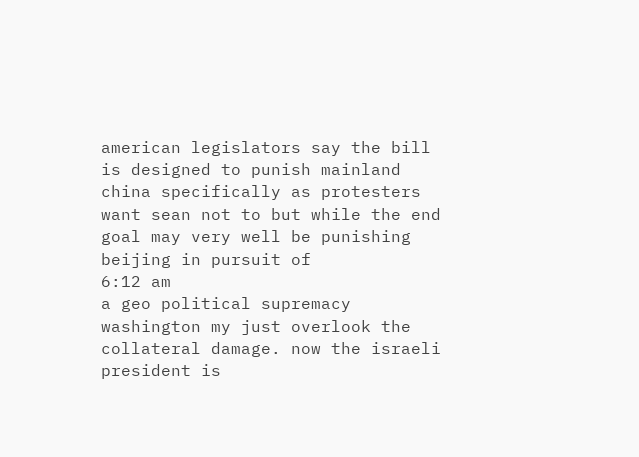american legislators say the bill is designed to punish mainland china specifically as protesters want sean not to but while the end goal may very well be punishing beijing in pursuit of
6:12 am
a geo political supremacy washington my just overlook the collateral damage. now the israeli president is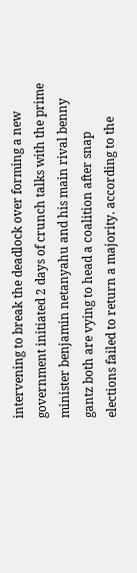intervening to break the deadlock over forming a new government initiated 2 days of crunch talks with the prime minister benjamin netanyahu and his main rival benny gantz both are vying to head a coalition after snap elections failed to return a majority. according to the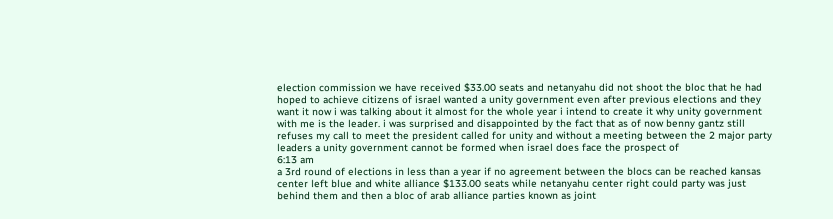election commission we have received $33.00 seats and netanyahu did not shoot the bloc that he had hoped to achieve citizens of israel wanted a unity government even after previous elections and they want it now i was talking about it almost for the whole year i intend to create it why unity government with me is the leader. i was surprised and disappointed by the fact that as of now benny gantz still refuses my call to meet the president called for unity and without a meeting between the 2 major party leaders a unity government cannot be formed when israel does face the prospect of
6:13 am
a 3rd round of elections in less than a year if no agreement between the blocs can be reached kansas center left blue and white alliance $133.00 seats while netanyahu center right could party was just behind them and then a bloc of arab alliance parties known as joint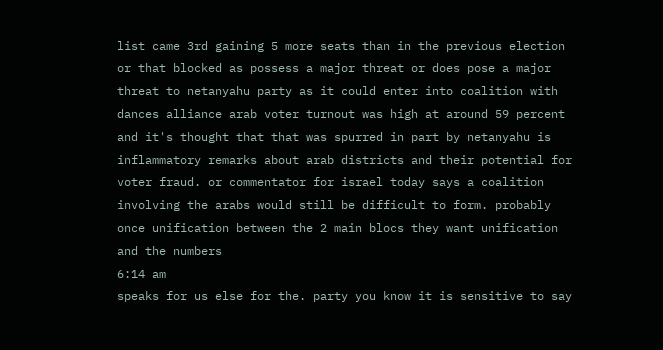list came 3rd gaining 5 more seats than in the previous election or that blocked as possess a major threat or does pose a major threat to netanyahu party as it could enter into coalition with dances alliance arab voter turnout was high at around 59 percent and it's thought that that was spurred in part by netanyahu is inflammatory remarks about arab districts and their potential for voter fraud. or commentator for israel today says a coalition involving the arabs would still be difficult to form. probably once unification between the 2 main blocs they want unification and the numbers
6:14 am
speaks for us else for the. party you know it is sensitive to say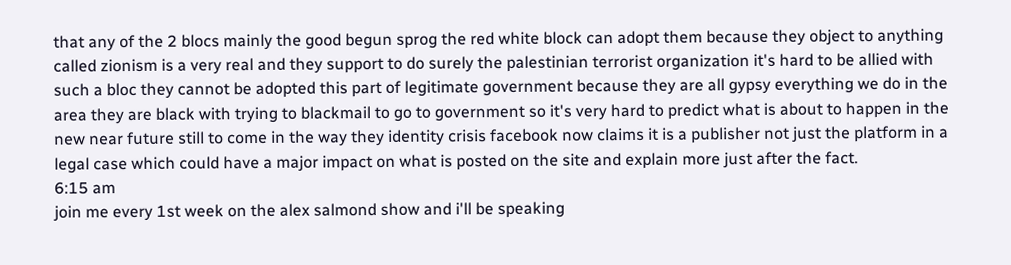that any of the 2 blocs mainly the good begun sprog the red white block can adopt them because they object to anything called zionism is a very real and they support to do surely the palestinian terrorist organization it's hard to be allied with such a bloc they cannot be adopted this part of legitimate government because they are all gypsy everything we do in the area they are black with trying to blackmail to go to government so it's very hard to predict what is about to happen in the new near future still to come in the way they identity crisis facebook now claims it is a publisher not just the platform in a legal case which could have a major impact on what is posted on the site and explain more just after the fact.
6:15 am
join me every 1st week on the alex salmond show and i'll be speaking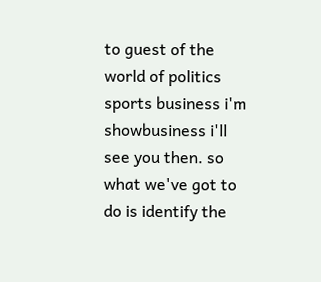to guest of the world of politics sports business i'm showbusiness i'll see you then. so what we've got to do is identify the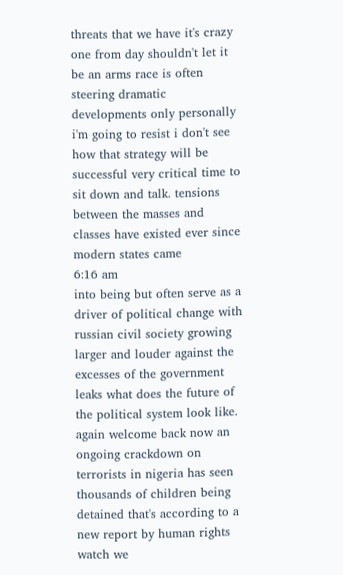threats that we have it's crazy one from day shouldn't let it be an arms race is often steering dramatic developments only personally i'm going to resist i don't see how that strategy will be successful very critical time to sit down and talk. tensions between the masses and classes have existed ever since modern states came
6:16 am
into being but often serve as a driver of political change with russian civil society growing larger and louder against the excesses of the government leaks what does the future of the political system look like. again welcome back now an ongoing crackdown on terrorists in nigeria has seen thousands of children being detained that's according to a new report by human rights watch we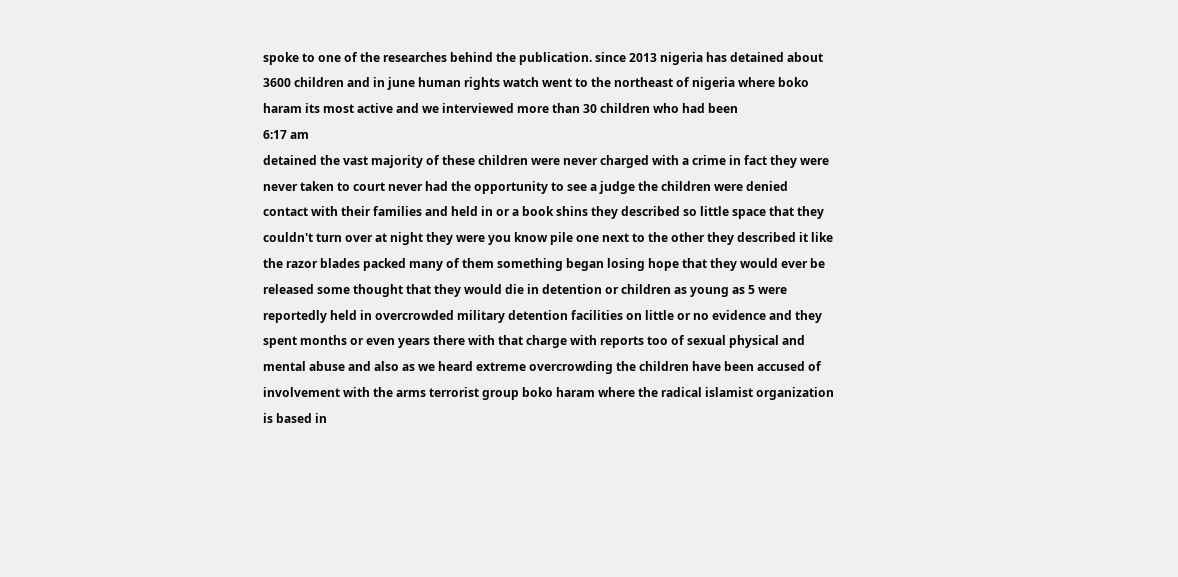spoke to one of the researches behind the publication. since 2013 nigeria has detained about 3600 children and in june human rights watch went to the northeast of nigeria where boko haram its most active and we interviewed more than 30 children who had been
6:17 am
detained the vast majority of these children were never charged with a crime in fact they were never taken to court never had the opportunity to see a judge the children were denied contact with their families and held in or a book shins they described so little space that they couldn't turn over at night they were you know pile one next to the other they described it like the razor blades packed many of them something began losing hope that they would ever be released some thought that they would die in detention or children as young as 5 were reportedly held in overcrowded military detention facilities on little or no evidence and they spent months or even years there with that charge with reports too of sexual physical and mental abuse and also as we heard extreme overcrowding the children have been accused of involvement with the arms terrorist group boko haram where the radical islamist organization is based in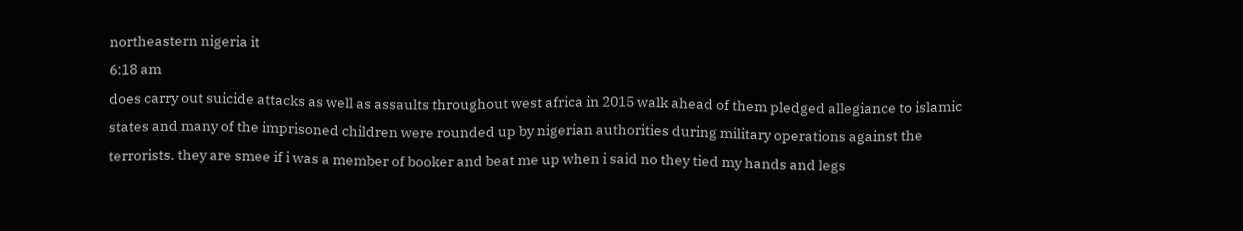northeastern nigeria it
6:18 am
does carry out suicide attacks as well as assaults throughout west africa in 2015 walk ahead of them pledged allegiance to islamic states and many of the imprisoned children were rounded up by nigerian authorities during military operations against the terrorists. they are smee if i was a member of booker and beat me up when i said no they tied my hands and legs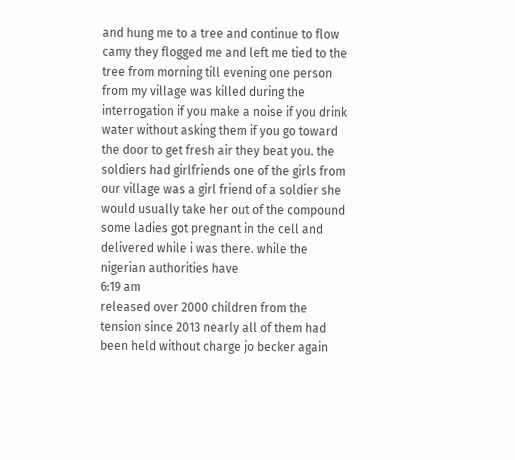and hung me to a tree and continue to flow camy they flogged me and left me tied to the tree from morning till evening one person from my village was killed during the interrogation if you make a noise if you drink water without asking them if you go toward the door to get fresh air they beat you. the soldiers had girlfriends one of the girls from our village was a girl friend of a soldier she would usually take her out of the compound some ladies got pregnant in the cell and delivered while i was there. while the nigerian authorities have
6:19 am
released over 2000 children from the tension since 2013 nearly all of them had been held without charge jo becker again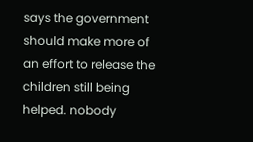says the government should make more of an effort to release the children still being helped. nobody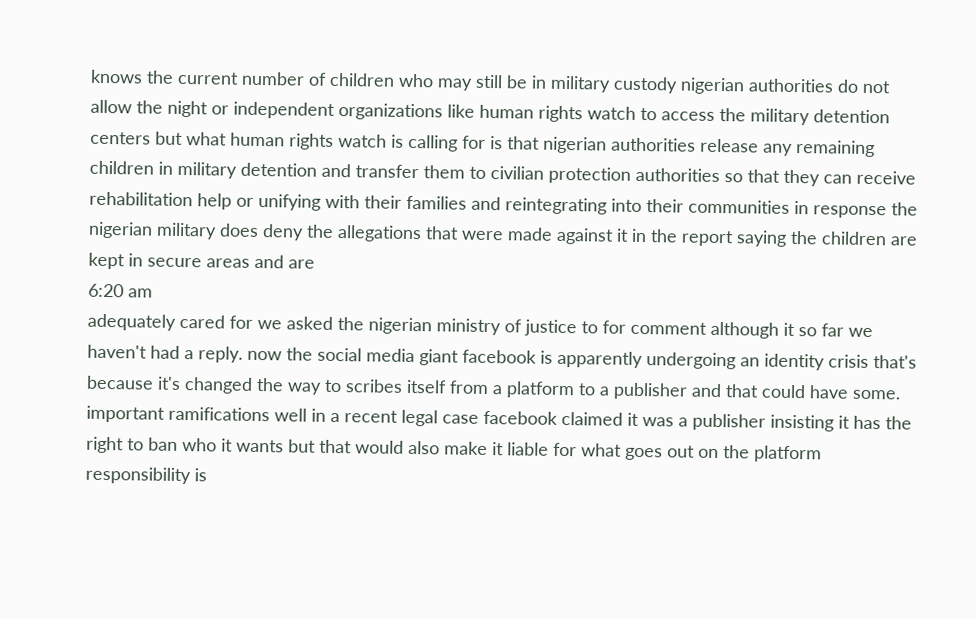knows the current number of children who may still be in military custody nigerian authorities do not allow the night or independent organizations like human rights watch to access the military detention centers but what human rights watch is calling for is that nigerian authorities release any remaining children in military detention and transfer them to civilian protection authorities so that they can receive rehabilitation help or unifying with their families and reintegrating into their communities in response the nigerian military does deny the allegations that were made against it in the report saying the children are kept in secure areas and are
6:20 am
adequately cared for we asked the nigerian ministry of justice to for comment although it so far we haven't had a reply. now the social media giant facebook is apparently undergoing an identity crisis that's because it's changed the way to scribes itself from a platform to a publisher and that could have some. important ramifications well in a recent legal case facebook claimed it was a publisher insisting it has the right to ban who it wants but that would also make it liable for what goes out on the platform responsibility is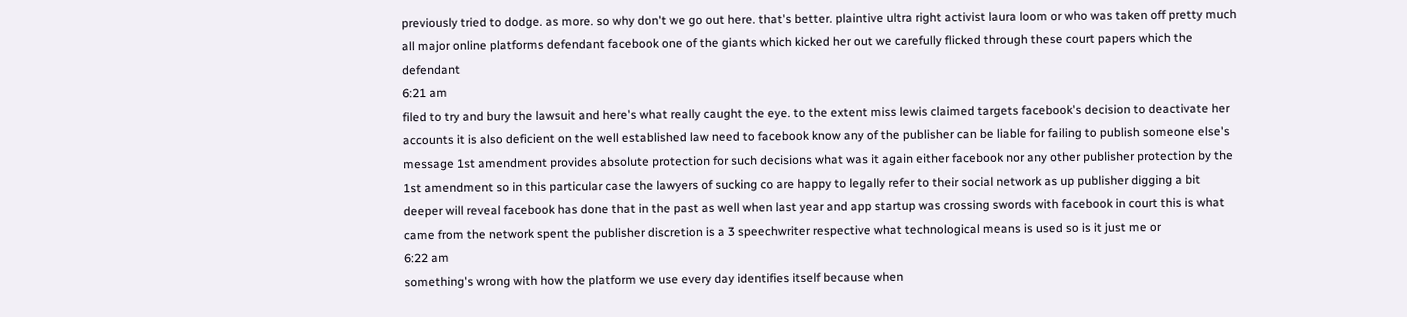previously tried to dodge. as more. so why don't we go out here. that's better. plaintive ultra right activist laura loom or who was taken off pretty much all major online platforms defendant facebook one of the giants which kicked her out we carefully flicked through these court papers which the defendant
6:21 am
filed to try and bury the lawsuit and here's what really caught the eye. to the extent miss lewis claimed targets facebook's decision to deactivate her accounts it is also deficient on the well established law need to facebook know any of the publisher can be liable for failing to publish someone else's message 1st amendment provides absolute protection for such decisions what was it again either facebook nor any other publisher protection by the 1st amendment so in this particular case the lawyers of sucking co are happy to legally refer to their social network as up publisher digging a bit deeper will reveal facebook has done that in the past as well when last year and app startup was crossing swords with facebook in court this is what came from the network spent the publisher discretion is a 3 speechwriter respective what technological means is used so is it just me or
6:22 am
something's wrong with how the platform we use every day identifies itself because when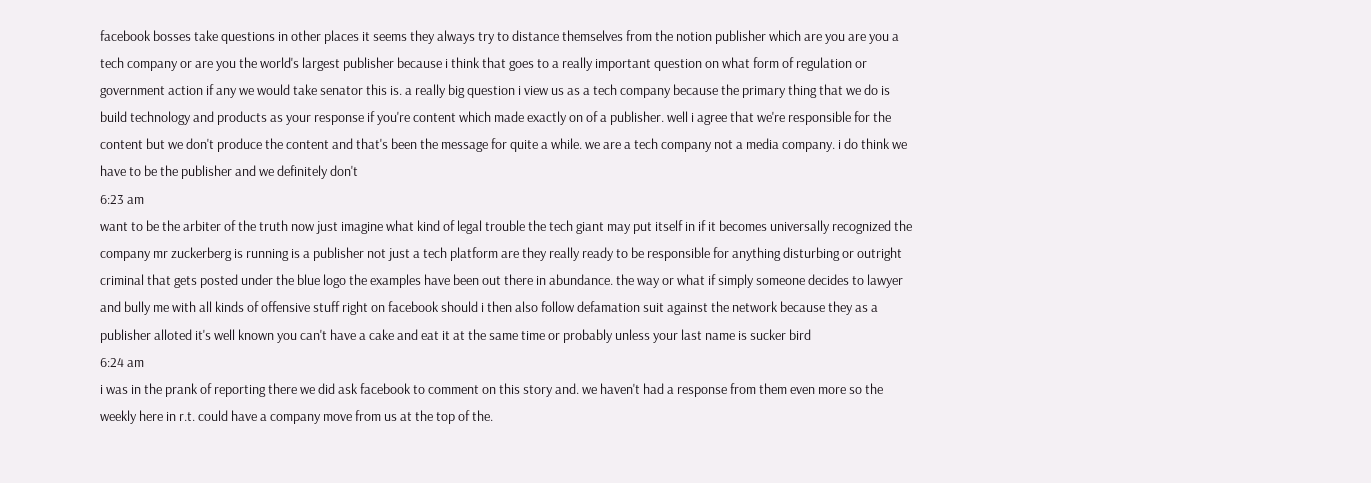facebook bosses take questions in other places it seems they always try to distance themselves from the notion publisher which are you are you a tech company or are you the world's largest publisher because i think that goes to a really important question on what form of regulation or government action if any we would take senator this is. a really big question i view us as a tech company because the primary thing that we do is build technology and products as your response if you're content which made exactly on of a publisher. well i agree that we're responsible for the content but we don't produce the content and that's been the message for quite a while. we are a tech company not a media company. i do think we have to be the publisher and we definitely don't
6:23 am
want to be the arbiter of the truth now just imagine what kind of legal trouble the tech giant may put itself in if it becomes universally recognized the company mr zuckerberg is running is a publisher not just a tech platform are they really ready to be responsible for anything disturbing or outright criminal that gets posted under the blue logo the examples have been out there in abundance. the way or what if simply someone decides to lawyer and bully me with all kinds of offensive stuff right on facebook should i then also follow defamation suit against the network because they as a publisher alloted it's well known you can't have a cake and eat it at the same time or probably unless your last name is sucker bird
6:24 am
i was in the prank of reporting there we did ask facebook to comment on this story and. we haven't had a response from them even more so the weekly here in r.t. could have a company move from us at the top of the.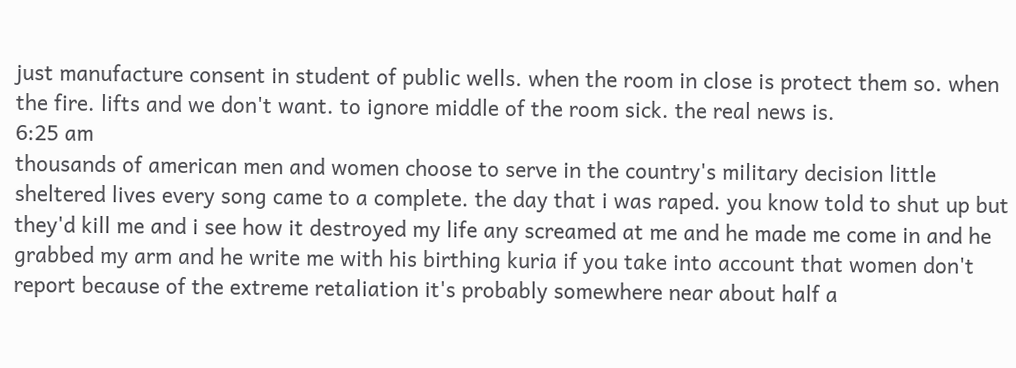just manufacture consent in student of public wells. when the room in close is protect them so. when the fire. lifts and we don't want. to ignore middle of the room sick. the real news is.
6:25 am
thousands of american men and women choose to serve in the country's military decision little sheltered lives every song came to a complete. the day that i was raped. you know told to shut up but they'd kill me and i see how it destroyed my life any screamed at me and he made me come in and he grabbed my arm and he write me with his birthing kuria if you take into account that women don't report because of the extreme retaliation it's probably somewhere near about half a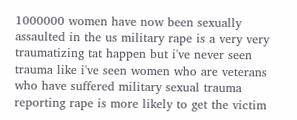1000000 women have now been sexually assaulted in the us military rape is a very very traumatizing tat happen but i've never seen trauma like i've seen women who are veterans who have suffered military sexual trauma reporting rape is more likely to get the victim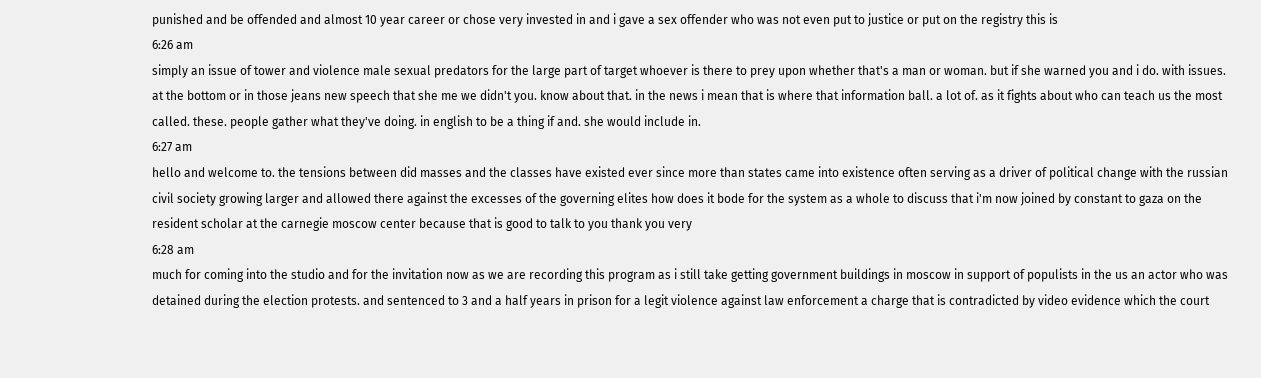punished and be offended and almost 10 year career or chose very invested in and i gave a sex offender who was not even put to justice or put on the registry this is
6:26 am
simply an issue of tower and violence male sexual predators for the large part of target whoever is there to prey upon whether that's a man or woman. but if she warned you and i do. with issues. at the bottom or in those jeans new speech that she me we didn't you. know about that. in the news i mean that is where that information ball. a lot of. as it fights about who can teach us the most called. these. people gather what they've doing. in english to be a thing if and. she would include in.
6:27 am
hello and welcome to. the tensions between did masses and the classes have existed ever since more than states came into existence often serving as a driver of political change with the russian civil society growing larger and allowed there against the excesses of the governing elites how does it bode for the system as a whole to discuss that i'm now joined by constant to gaza on the resident scholar at the carnegie moscow center because that is good to talk to you thank you very
6:28 am
much for coming into the studio and for the invitation now as we are recording this program as i still take getting government buildings in moscow in support of populists in the us an actor who was detained during the election protests. and sentenced to 3 and a half years in prison for a legit violence against law enforcement a charge that is contradicted by video evidence which the court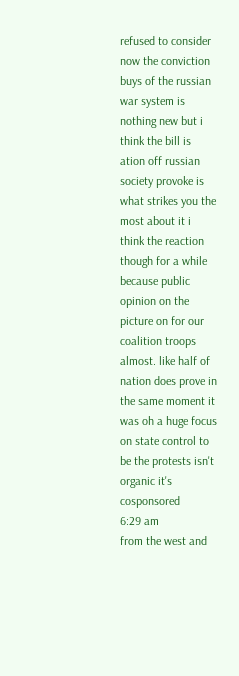refused to consider now the conviction buys of the russian war system is nothing new but i think the bill is ation off russian society provoke is what strikes you the most about it i think the reaction though for a while because public opinion on the picture on for our coalition troops almost. like half of nation does prove in the same moment it was oh a huge focus on state control to be the protests isn't organic it's cosponsored
6:29 am
from the west and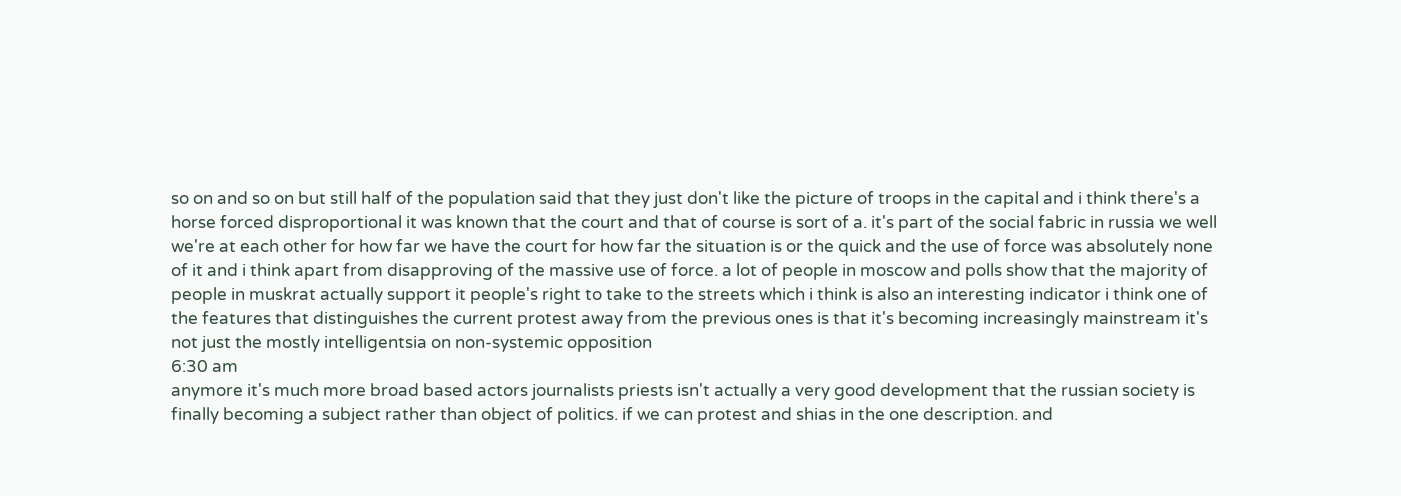so on and so on but still half of the population said that they just don't like the picture of troops in the capital and i think there's a horse forced disproportional it was known that the court and that of course is sort of a. it's part of the social fabric in russia we well we're at each other for how far we have the court for how far the situation is or the quick and the use of force was absolutely none of it and i think apart from disapproving of the massive use of force. a lot of people in moscow and polls show that the majority of people in muskrat actually support it people's right to take to the streets which i think is also an interesting indicator i think one of the features that distinguishes the current protest away from the previous ones is that it's becoming increasingly mainstream it's not just the mostly intelligentsia on non-systemic opposition
6:30 am
anymore it's much more broad based actors journalists priests isn't actually a very good development that the russian society is finally becoming a subject rather than object of politics. if we can protest and shias in the one description. and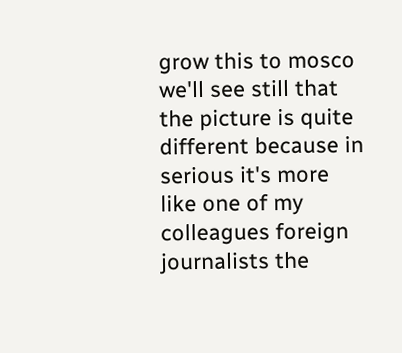grow this to mosco we'll see still that the picture is quite different because in serious it's more like one of my colleagues foreign journalists the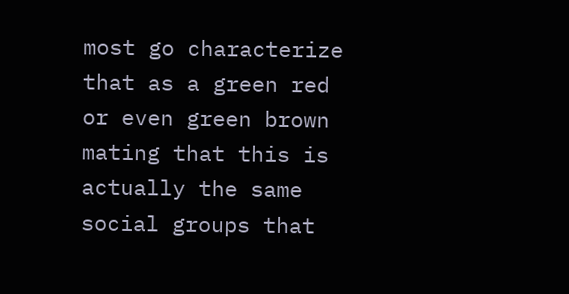most go characterize that as a green red or even green brown mating that this is actually the same social groups that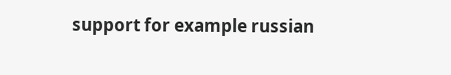support for example russian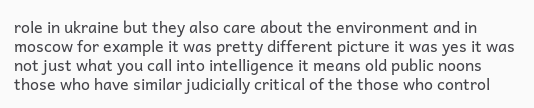role in ukraine but they also care about the environment and in moscow for example it was pretty different picture it was yes it was not just what you call into intelligence it means old public noons those who have similar judicially critical of the those who control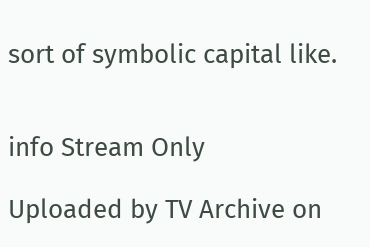sort of symbolic capital like.


info Stream Only

Uploaded by TV Archive on